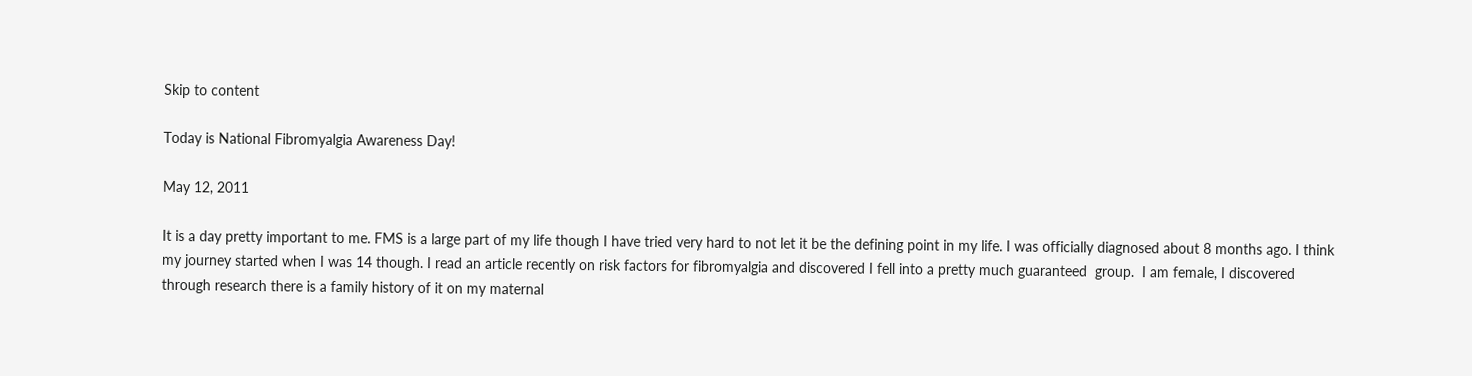Skip to content

Today is National Fibromyalgia Awareness Day!

May 12, 2011

It is a day pretty important to me. FMS is a large part of my life though I have tried very hard to not let it be the defining point in my life. I was officially diagnosed about 8 months ago. I think my journey started when I was 14 though. I read an article recently on risk factors for fibromyalgia and discovered I fell into a pretty much guaranteed  group.  I am female, I discovered through research there is a family history of it on my maternal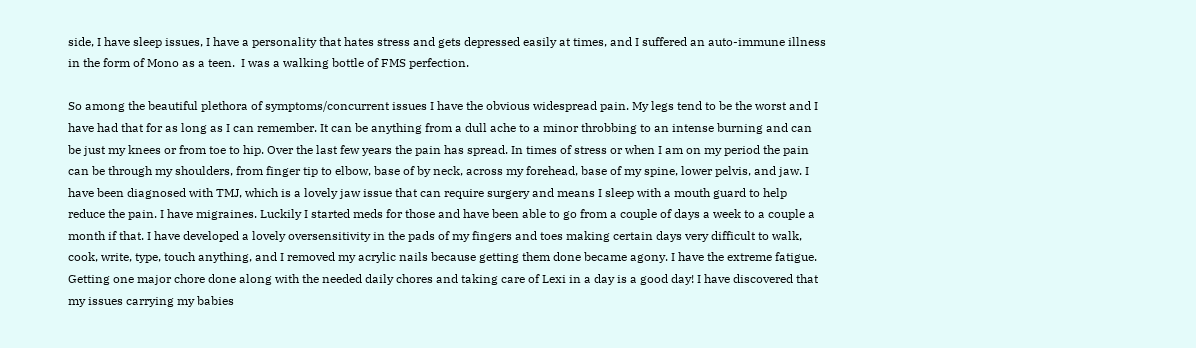side, I have sleep issues, I have a personality that hates stress and gets depressed easily at times, and I suffered an auto-immune illness in the form of Mono as a teen.  I was a walking bottle of FMS perfection.

So among the beautiful plethora of symptoms/concurrent issues I have the obvious widespread pain. My legs tend to be the worst and I have had that for as long as I can remember. It can be anything from a dull ache to a minor throbbing to an intense burning and can be just my knees or from toe to hip. Over the last few years the pain has spread. In times of stress or when I am on my period the pain can be through my shoulders, from finger tip to elbow, base of by neck, across my forehead, base of my spine, lower pelvis, and jaw. I have been diagnosed with TMJ, which is a lovely jaw issue that can require surgery and means I sleep with a mouth guard to help reduce the pain. I have migraines. Luckily I started meds for those and have been able to go from a couple of days a week to a couple a month if that. I have developed a lovely oversensitivity in the pads of my fingers and toes making certain days very difficult to walk, cook, write, type, touch anything, and I removed my acrylic nails because getting them done became agony. I have the extreme fatigue. Getting one major chore done along with the needed daily chores and taking care of Lexi in a day is a good day! I have discovered that my issues carrying my babies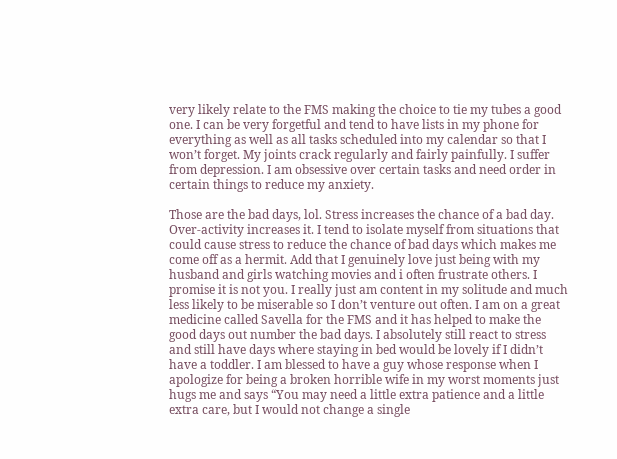very likely relate to the FMS making the choice to tie my tubes a good one. I can be very forgetful and tend to have lists in my phone for everything as well as all tasks scheduled into my calendar so that I won’t forget. My joints crack regularly and fairly painfully. I suffer from depression. I am obsessive over certain tasks and need order in certain things to reduce my anxiety.

Those are the bad days, lol. Stress increases the chance of a bad day. Over-activity increases it. I tend to isolate myself from situations that could cause stress to reduce the chance of bad days which makes me come off as a hermit. Add that I genuinely love just being with my husband and girls watching movies and i often frustrate others. I promise it is not you. I really just am content in my solitude and much less likely to be miserable so I don’t venture out often. I am on a great medicine called Savella for the FMS and it has helped to make the good days out number the bad days. I absolutely still react to stress and still have days where staying in bed would be lovely if I didn’t have a toddler. I am blessed to have a guy whose response when I apologize for being a broken horrible wife in my worst moments just hugs me and says “You may need a little extra patience and a little extra care, but I would not change a single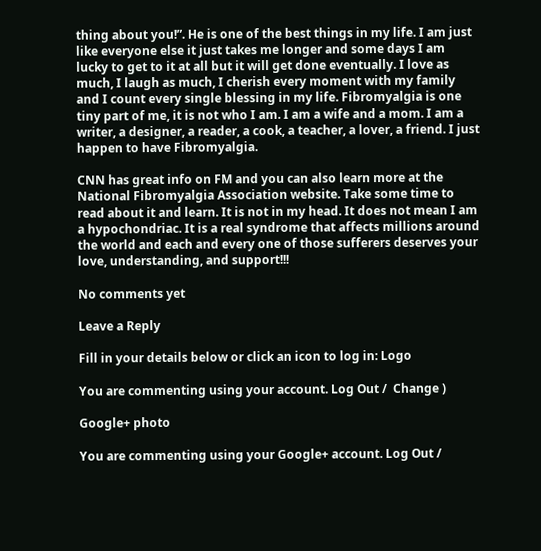thing about you!”. He is one of the best things in my life. I am just like everyone else it just takes me longer and some days I am lucky to get to it at all but it will get done eventually. I love as much, I laugh as much, I cherish every moment with my family and I count every single blessing in my life. Fibromyalgia is one tiny part of me, it is not who I am. I am a wife and a mom. I am a writer, a designer, a reader, a cook, a teacher, a lover, a friend. I just happen to have Fibromyalgia.

CNN has great info on FM and you can also learn more at the National Fibromyalgia Association website. Take some time to read about it and learn. It is not in my head. It does not mean I am a hypochondriac. It is a real syndrome that affects millions around the world and each and every one of those sufferers deserves your love, understanding, and support!!!

No comments yet

Leave a Reply

Fill in your details below or click an icon to log in: Logo

You are commenting using your account. Log Out /  Change )

Google+ photo

You are commenting using your Google+ account. Log Out /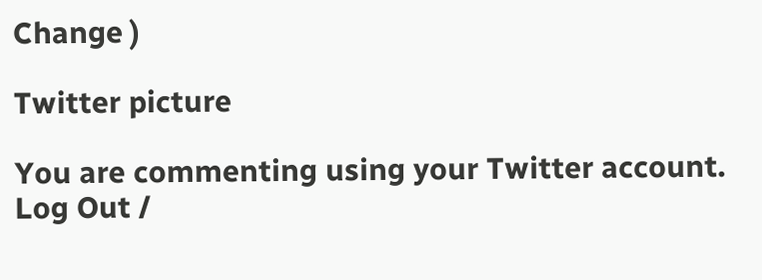Change )

Twitter picture

You are commenting using your Twitter account. Log Out /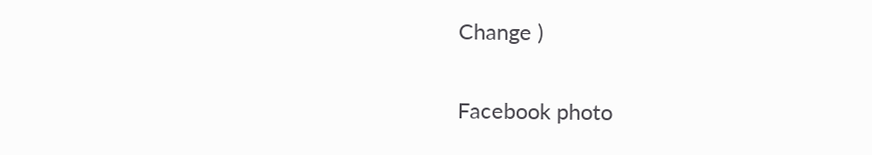Change )

Facebook photo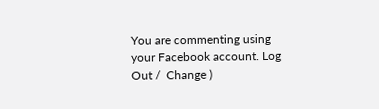You are commenting using your Facebook account. Log Out /  Change )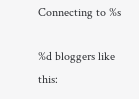Connecting to %s

%d bloggers like this: